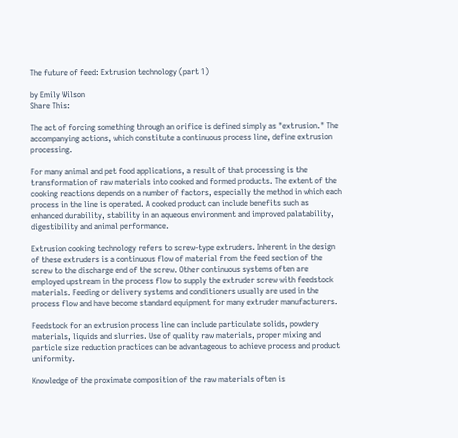The future of feed: Extrusion technology (part 1)

by Emily Wilson
Share This:

The act of forcing something through an orifice is defined simply as "extrusion." The accompanying actions, which constitute a continuous process line, define extrusion processing.

For many animal and pet food applications, a result of that processing is the transformation of raw materials into cooked and formed products. The extent of the cooking reactions depends on a number of factors, especially the method in which each process in the line is operated. A cooked product can include benefits such as enhanced durability, stability in an aqueous environment and improved palatability, digestibility and animal performance.

Extrusion cooking technology refers to screw-type extruders. Inherent in the design of these extruders is a continuous flow of material from the feed section of the screw to the discharge end of the screw. Other continuous systems often are employed upstream in the process flow to supply the extruder screw with feedstock materials. Feeding or delivery systems and conditioners usually are used in the process flow and have become standard equipment for many extruder manufacturers.

Feedstock for an extrusion process line can include particulate solids, powdery materials, liquids and slurries. Use of quality raw materials, proper mixing and particle size reduction practices can be advantageous to achieve process and product uniformity.

Knowledge of the proximate composition of the raw materials often is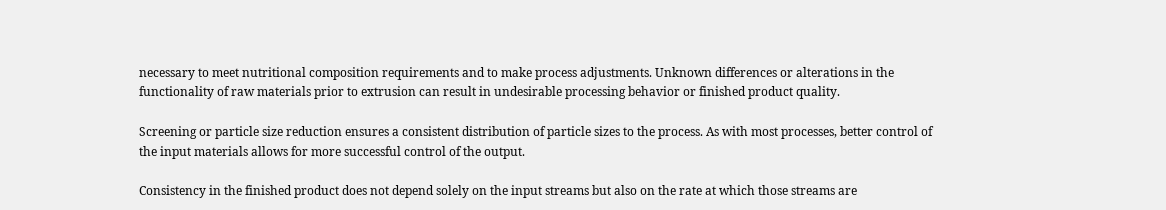necessary to meet nutritional composition requirements and to make process adjustments. Unknown differences or alterations in the functionality of raw materials prior to extrusion can result in undesirable processing behavior or finished product quality.

Screening or particle size reduction ensures a consistent distribution of particle sizes to the process. As with most processes, better control of the input materials allows for more successful control of the output.

Consistency in the finished product does not depend solely on the input streams but also on the rate at which those streams are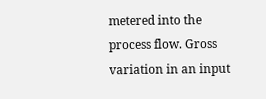metered into the process flow. Gross variation in an input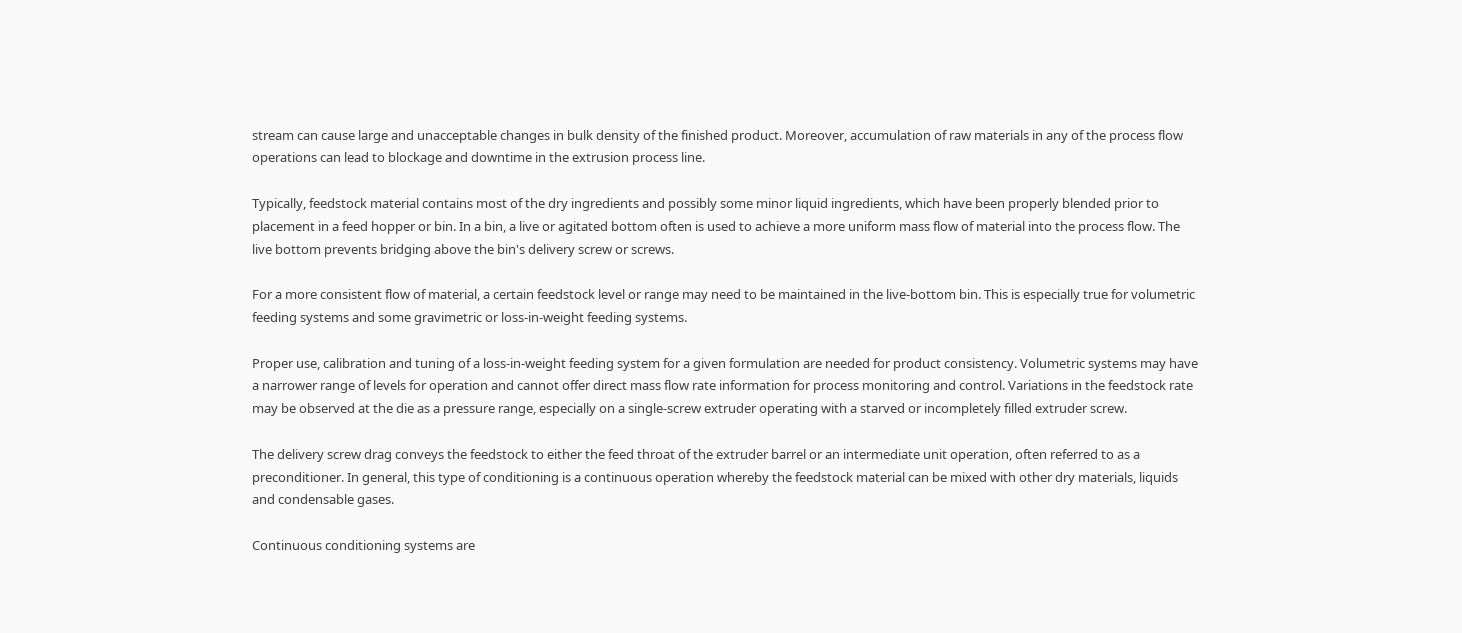stream can cause large and unacceptable changes in bulk density of the finished product. Moreover, accumulation of raw materials in any of the process flow operations can lead to blockage and downtime in the extrusion process line.

Typically, feedstock material contains most of the dry ingredients and possibly some minor liquid ingredients, which have been properly blended prior to placement in a feed hopper or bin. In a bin, a live or agitated bottom often is used to achieve a more uniform mass flow of material into the process flow. The live bottom prevents bridging above the bin's delivery screw or screws.

For a more consistent flow of material, a certain feedstock level or range may need to be maintained in the live-bottom bin. This is especially true for volumetric feeding systems and some gravimetric or loss-in-weight feeding systems.

Proper use, calibration and tuning of a loss-in-weight feeding system for a given formulation are needed for product consistency. Volumetric systems may have a narrower range of levels for operation and cannot offer direct mass flow rate information for process monitoring and control. Variations in the feedstock rate may be observed at the die as a pressure range, especially on a single-screw extruder operating with a starved or incompletely filled extruder screw.

The delivery screw drag conveys the feedstock to either the feed throat of the extruder barrel or an intermediate unit operation, often referred to as a preconditioner. In general, this type of conditioning is a continuous operation whereby the feedstock material can be mixed with other dry materials, liquids and condensable gases.

Continuous conditioning systems are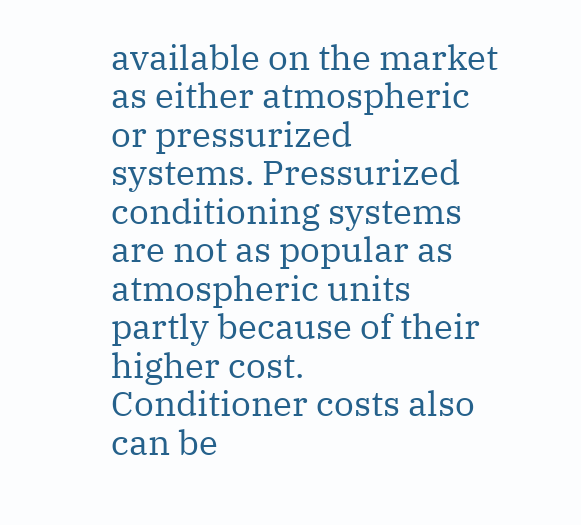available on the market as either atmospheric or pressurized systems. Pressurized conditioning systems are not as popular as atmospheric units partly because of their higher cost. Conditioner costs also can be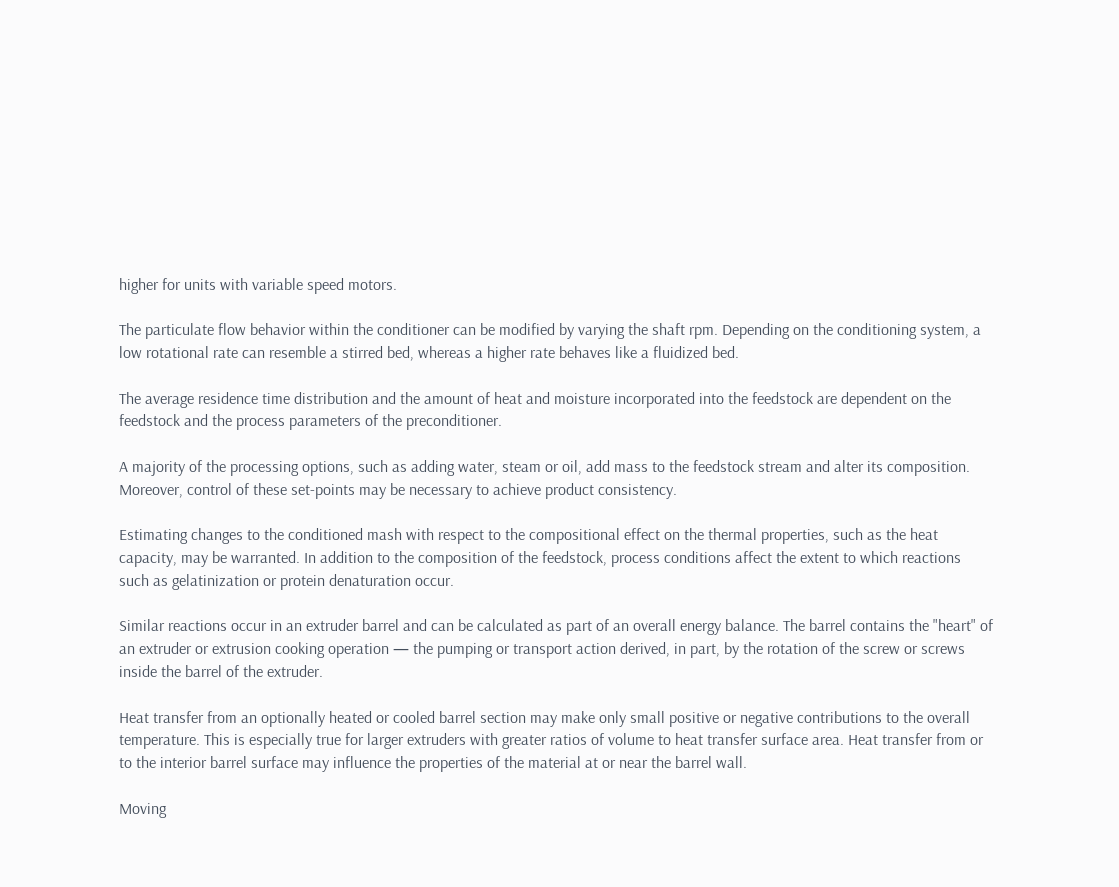higher for units with variable speed motors.

The particulate flow behavior within the conditioner can be modified by varying the shaft rpm. Depending on the conditioning system, a low rotational rate can resemble a stirred bed, whereas a higher rate behaves like a fluidized bed.

The average residence time distribution and the amount of heat and moisture incorporated into the feedstock are dependent on the feedstock and the process parameters of the preconditioner.

A majority of the processing options, such as adding water, steam or oil, add mass to the feedstock stream and alter its composition. Moreover, control of these set-points may be necessary to achieve product consistency.

Estimating changes to the conditioned mash with respect to the compositional effect on the thermal properties, such as the heat capacity, may be warranted. In addition to the composition of the feedstock, process conditions affect the extent to which reactions such as gelatinization or protein denaturation occur.

Similar reactions occur in an extruder barrel and can be calculated as part of an overall energy balance. The barrel contains the "heart" of an extruder or extrusion cooking operation — the pumping or transport action derived, in part, by the rotation of the screw or screws inside the barrel of the extruder.

Heat transfer from an optionally heated or cooled barrel section may make only small positive or negative contributions to the overall temperature. This is especially true for larger extruders with greater ratios of volume to heat transfer surface area. Heat transfer from or to the interior barrel surface may influence the properties of the material at or near the barrel wall.

Moving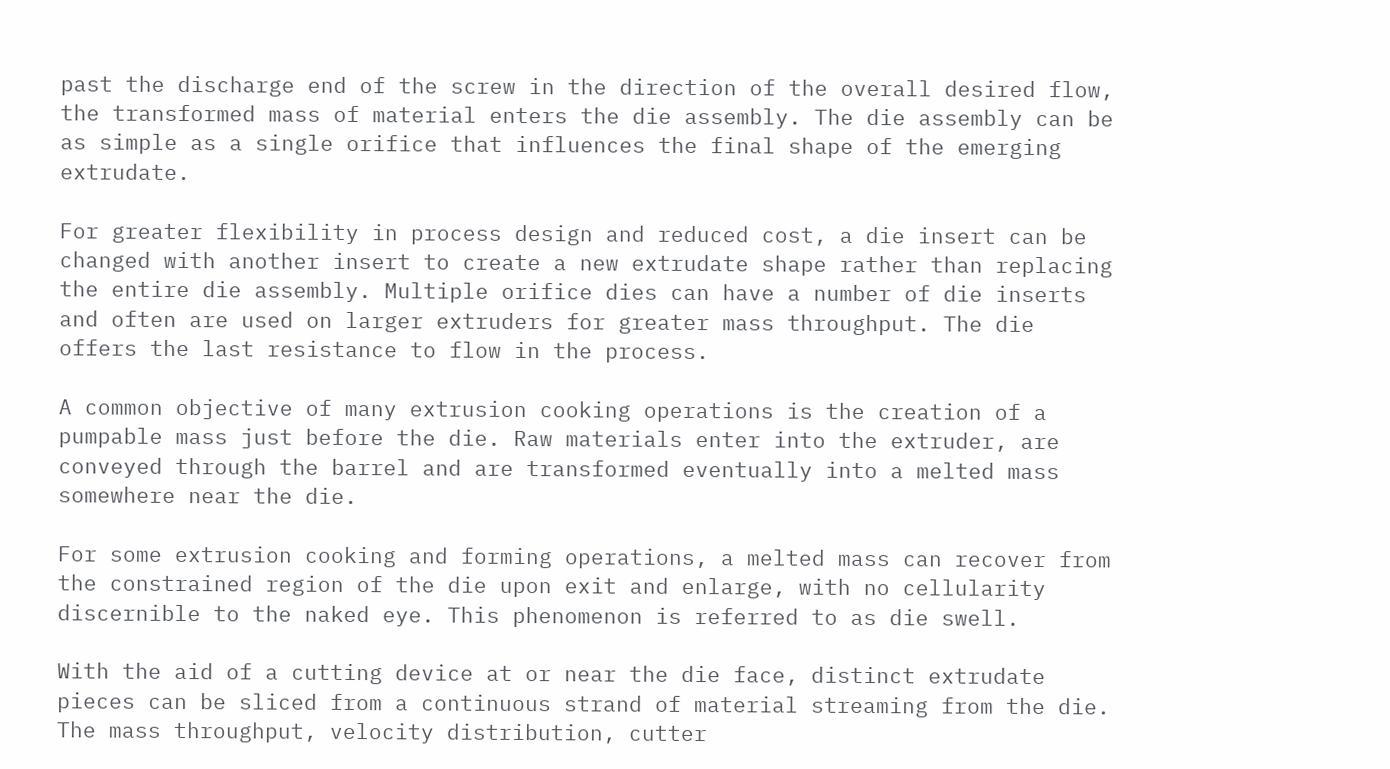past the discharge end of the screw in the direction of the overall desired flow, the transformed mass of material enters the die assembly. The die assembly can be as simple as a single orifice that influences the final shape of the emerging extrudate.

For greater flexibility in process design and reduced cost, a die insert can be changed with another insert to create a new extrudate shape rather than replacing the entire die assembly. Multiple orifice dies can have a number of die inserts and often are used on larger extruders for greater mass throughput. The die offers the last resistance to flow in the process.

A common objective of many extrusion cooking operations is the creation of a pumpable mass just before the die. Raw materials enter into the extruder, are conveyed through the barrel and are transformed eventually into a melted mass somewhere near the die.

For some extrusion cooking and forming operations, a melted mass can recover from the constrained region of the die upon exit and enlarge, with no cellularity discernible to the naked eye. This phenomenon is referred to as die swell.

With the aid of a cutting device at or near the die face, distinct extrudate pieces can be sliced from a continuous strand of material streaming from the die. The mass throughput, velocity distribution, cutter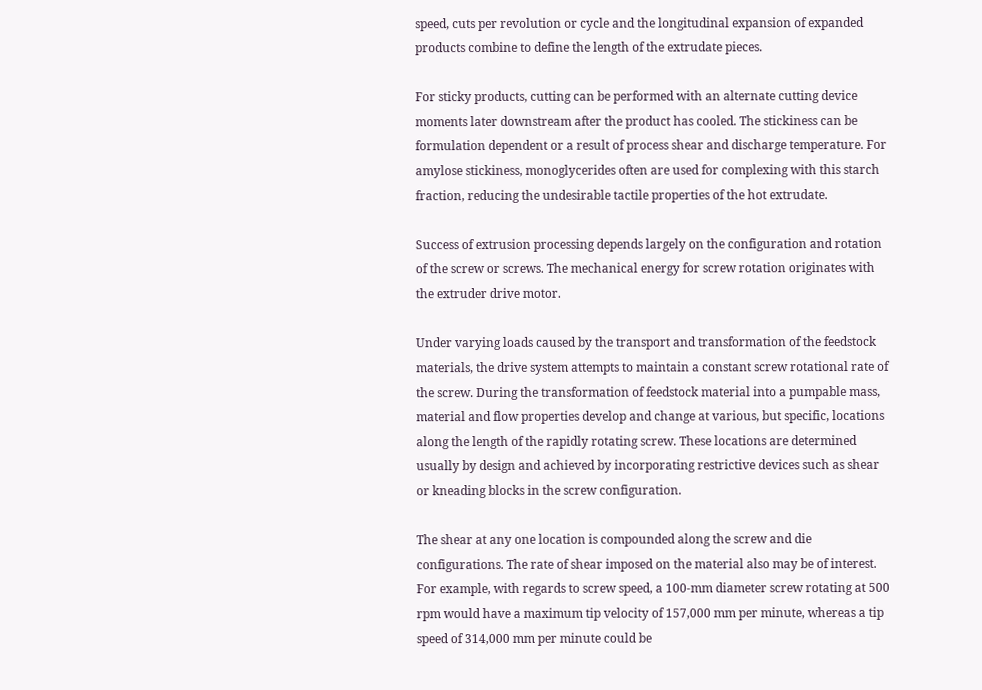speed, cuts per revolution or cycle and the longitudinal expansion of expanded products combine to define the length of the extrudate pieces.

For sticky products, cutting can be performed with an alternate cutting device moments later downstream after the product has cooled. The stickiness can be formulation dependent or a result of process shear and discharge temperature. For amylose stickiness, monoglycerides often are used for complexing with this starch fraction, reducing the undesirable tactile properties of the hot extrudate.

Success of extrusion processing depends largely on the configuration and rotation of the screw or screws. The mechanical energy for screw rotation originates with the extruder drive motor.

Under varying loads caused by the transport and transformation of the feedstock materials, the drive system attempts to maintain a constant screw rotational rate of the screw. During the transformation of feedstock material into a pumpable mass, material and flow properties develop and change at various, but specific, locations along the length of the rapidly rotating screw. These locations are determined usually by design and achieved by incorporating restrictive devices such as shear or kneading blocks in the screw configuration.

The shear at any one location is compounded along the screw and die configurations. The rate of shear imposed on the material also may be of interest. For example, with regards to screw speed, a 100-mm diameter screw rotating at 500 rpm would have a maximum tip velocity of 157,000 mm per minute, whereas a tip speed of 314,000 mm per minute could be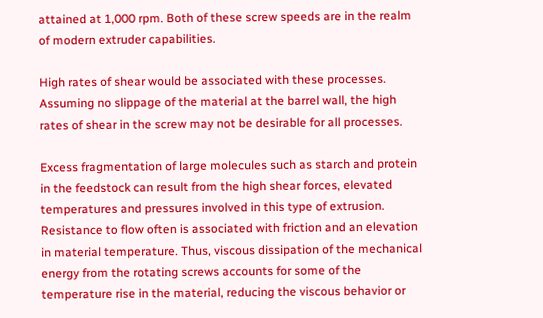attained at 1,000 rpm. Both of these screw speeds are in the realm of modern extruder capabilities.

High rates of shear would be associated with these processes. Assuming no slippage of the material at the barrel wall, the high rates of shear in the screw may not be desirable for all processes.

Excess fragmentation of large molecules such as starch and protein in the feedstock can result from the high shear forces, elevated temperatures and pressures involved in this type of extrusion. Resistance to flow often is associated with friction and an elevation in material temperature. Thus, viscous dissipation of the mechanical energy from the rotating screws accounts for some of the temperature rise in the material, reducing the viscous behavior or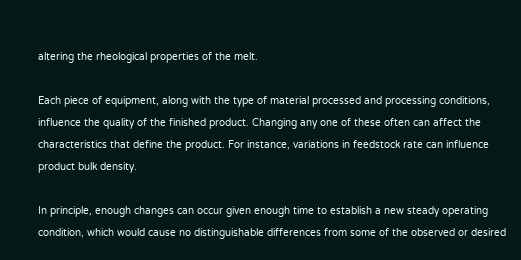altering the rheological properties of the melt.

Each piece of equipment, along with the type of material processed and processing conditions, influence the quality of the finished product. Changing any one of these often can affect the characteristics that define the product. For instance, variations in feedstock rate can influence product bulk density.

In principle, enough changes can occur given enough time to establish a new steady operating condition, which would cause no distinguishable differences from some of the observed or desired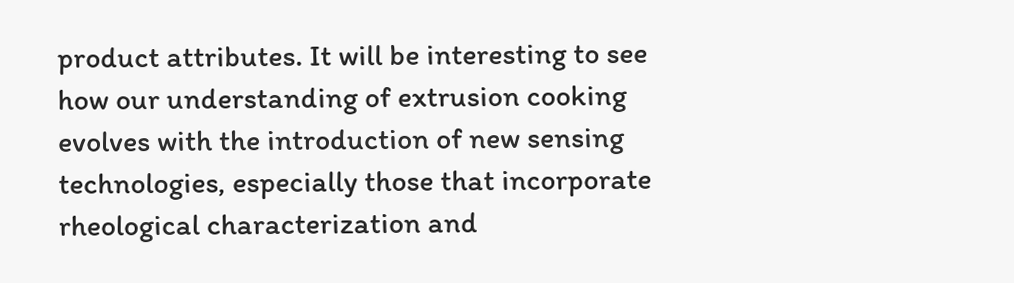product attributes. It will be interesting to see how our understanding of extrusion cooking evolves with the introduction of new sensing technologies, especially those that incorporate rheological characterization and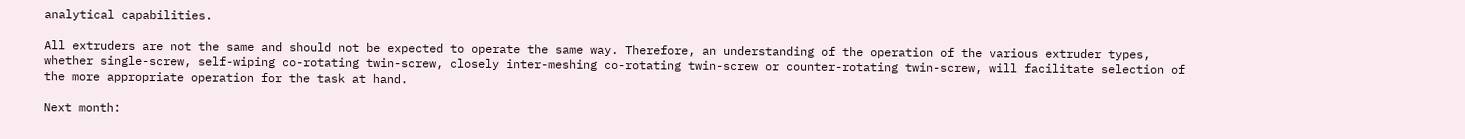analytical capabilities.

All extruders are not the same and should not be expected to operate the same way. Therefore, an understanding of the operation of the various extruder types, whether single-screw, self-wiping co-rotating twin-screw, closely inter-meshing co-rotating twin-screw or counter-rotating twin-screw, will facilitate selection of the more appropriate operation for the task at hand.

Next month: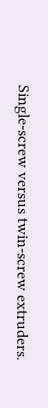Single-screw versus twin-screw extruders.